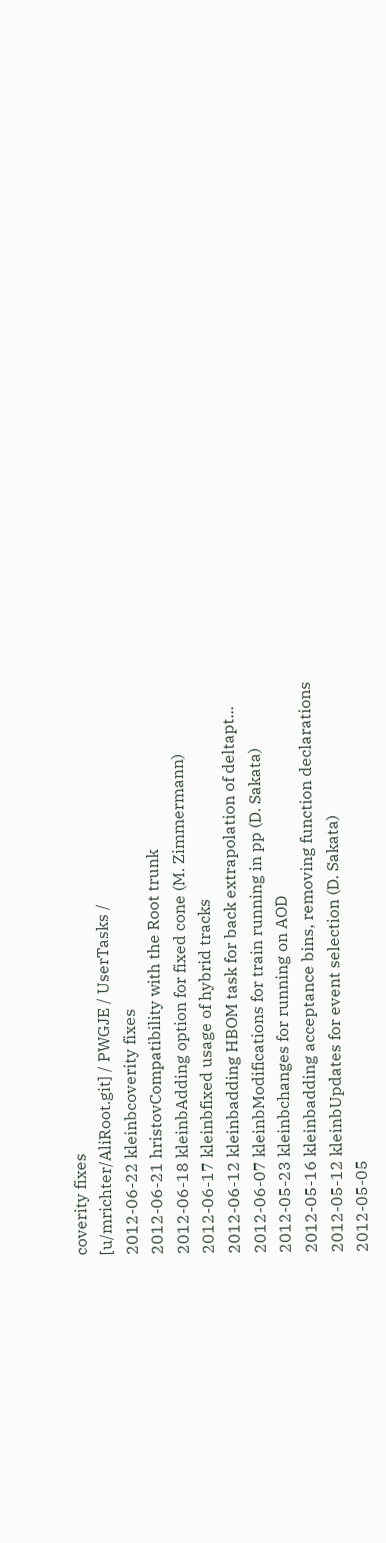coverity fixes
[u/mrichter/AliRoot.git] / PWGJE / UserTasks /
2012-06-22 kleinbcoverity fixes
2012-06-21 hristovCompatibility with the Root trunk
2012-06-18 kleinbAdding option for fixed cone (M. Zimmermann)
2012-06-17 kleinbfixed usage of hybrid tracks
2012-06-12 kleinbadding HBOM task for back extrapolation of deltapt...
2012-06-07 kleinbModifications for train running in pp (D. Sakata)
2012-05-23 kleinbchanges for running on AOD
2012-05-16 kleinbadding acceptance bins, removing function declarations
2012-05-12 kleinbUpdates for event selection (D. Sakata)
2012-05-05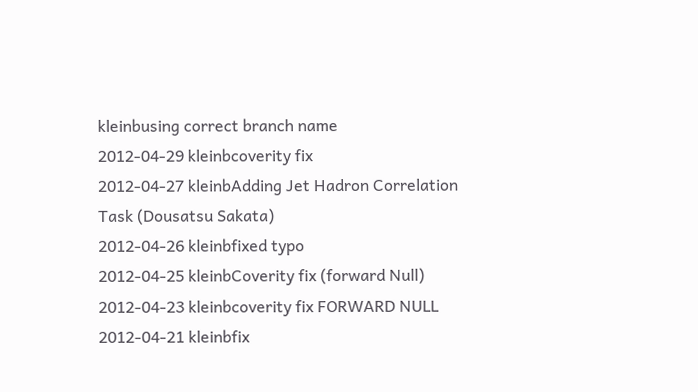kleinbusing correct branch name
2012-04-29 kleinbcoverity fix
2012-04-27 kleinbAdding Jet Hadron Correlation Task (Dousatsu Sakata)
2012-04-26 kleinbfixed typo
2012-04-25 kleinbCoverity fix (forward Null)
2012-04-23 kleinbcoverity fix FORWARD NULL
2012-04-21 kleinbfix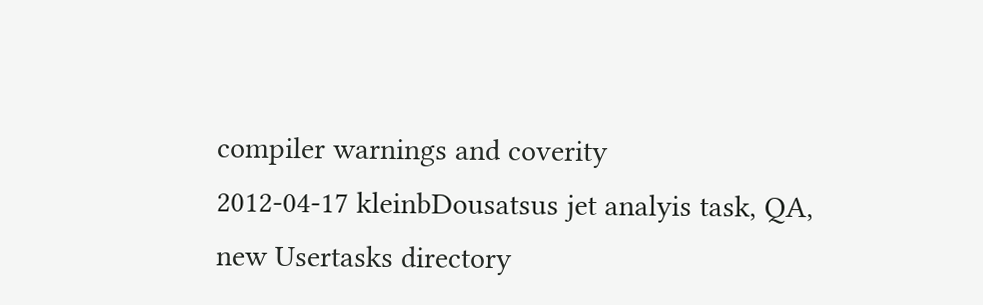compiler warnings and coverity
2012-04-17 kleinbDousatsus jet analyis task, QA, new Usertasks directory